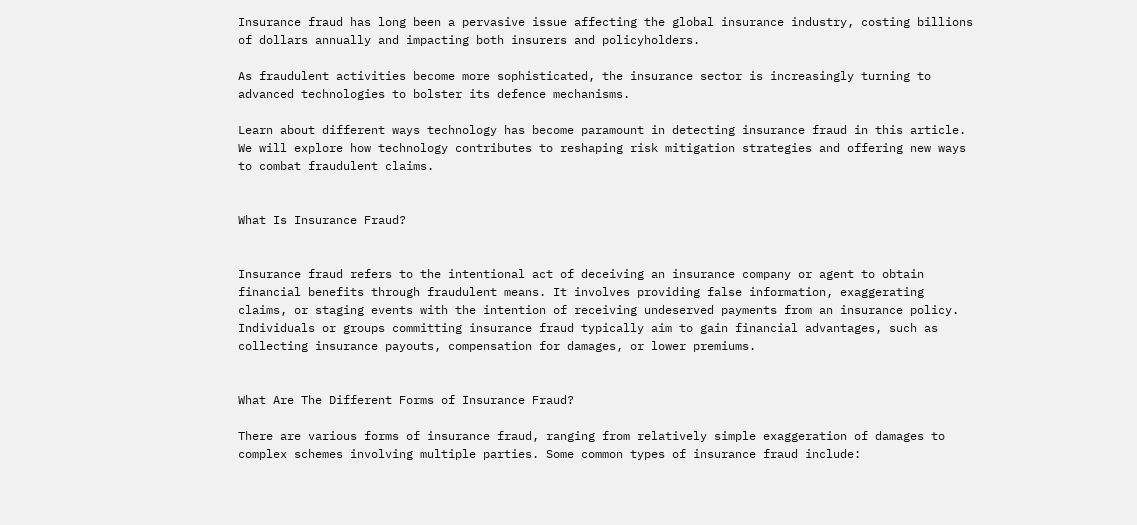Insurance fraud has long been a pervasive issue affecting the global insurance industry, costing billions of dollars annually and impacting both insurers and policyholders.

As fraudulent activities become more sophisticated, the insurance sector is increasingly turning to advanced technologies to bolster its defence mechanisms.

Learn about different ways technology has become paramount in detecting insurance fraud in this article. We will explore how technology contributes to reshaping risk mitigation strategies and offering new ways to combat fraudulent claims.


What Is Insurance Fraud?


Insurance fraud refers to the intentional act of deceiving an insurance company or agent to obtain financial benefits through fraudulent means. It involves providing false information, exaggerating claims, or staging events with the intention of receiving undeserved payments from an insurance policy. Individuals or groups committing insurance fraud typically aim to gain financial advantages, such as collecting insurance payouts, compensation for damages, or lower premiums.


What Are The Different Forms of Insurance Fraud?

There are various forms of insurance fraud, ranging from relatively simple exaggeration of damages to complex schemes involving multiple parties. Some common types of insurance fraud include: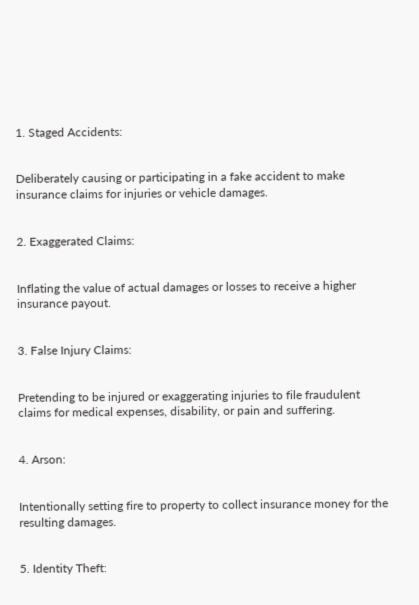1. Staged Accidents:


Deliberately causing or participating in a fake accident to make insurance claims for injuries or vehicle damages.


2. Exaggerated Claims:


Inflating the value of actual damages or losses to receive a higher insurance payout.


3. False Injury Claims:


Pretending to be injured or exaggerating injuries to file fraudulent claims for medical expenses, disability, or pain and suffering.


4. Arson:


Intentionally setting fire to property to collect insurance money for the resulting damages.


5. Identity Theft: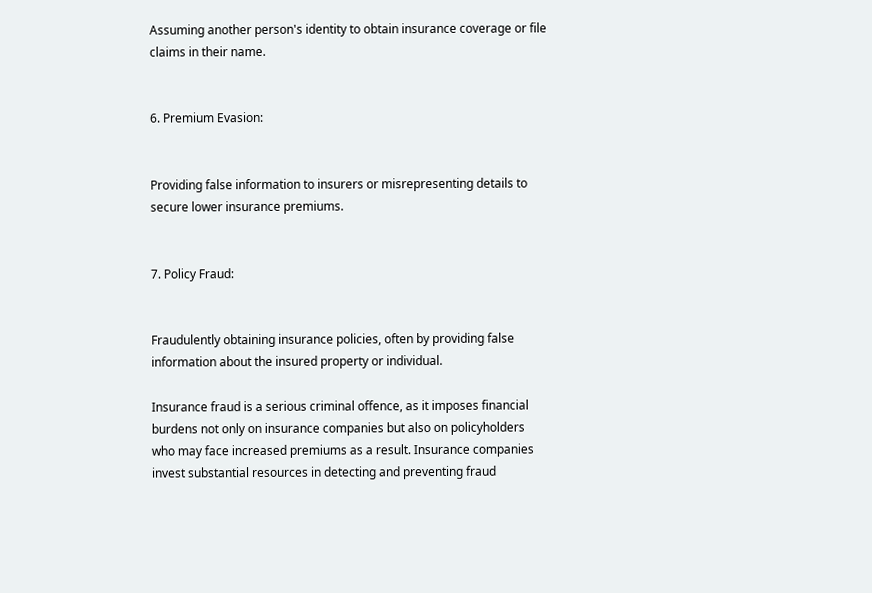Assuming another person's identity to obtain insurance coverage or file claims in their name.


6. Premium Evasion:


Providing false information to insurers or misrepresenting details to secure lower insurance premiums.


7. Policy Fraud:


Fraudulently obtaining insurance policies, often by providing false information about the insured property or individual.

Insurance fraud is a serious criminal offence, as it imposes financial burdens not only on insurance companies but also on policyholders who may face increased premiums as a result. Insurance companies invest substantial resources in detecting and preventing fraud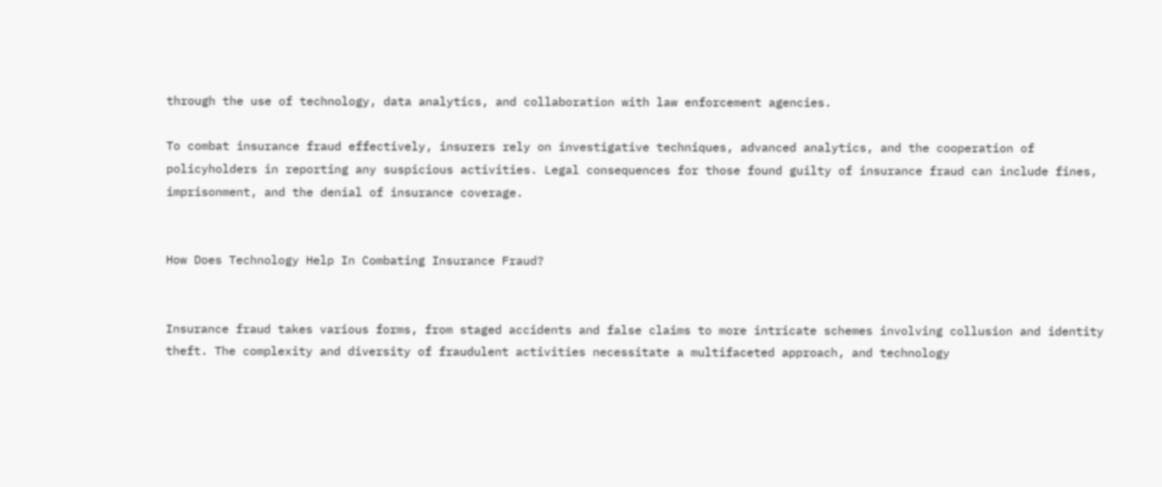through the use of technology, data analytics, and collaboration with law enforcement agencies.

To combat insurance fraud effectively, insurers rely on investigative techniques, advanced analytics, and the cooperation of policyholders in reporting any suspicious activities. Legal consequences for those found guilty of insurance fraud can include fines, imprisonment, and the denial of insurance coverage.


How Does Technology Help In Combating Insurance Fraud?


Insurance fraud takes various forms, from staged accidents and false claims to more intricate schemes involving collusion and identity theft. The complexity and diversity of fraudulent activities necessitate a multifaceted approach, and technology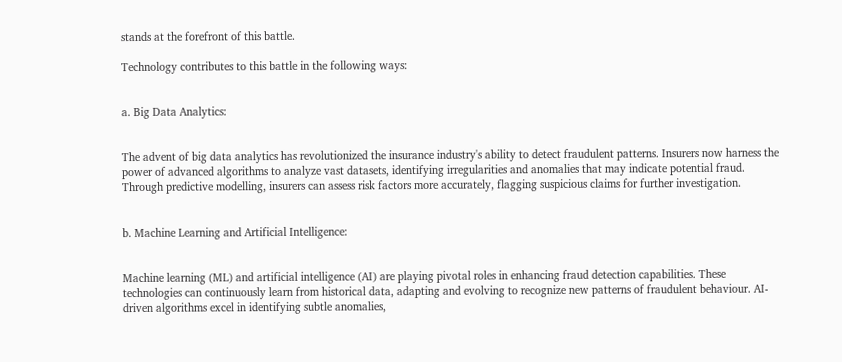stands at the forefront of this battle.

Technology contributes to this battle in the following ways:


a. Big Data Analytics:


The advent of big data analytics has revolutionized the insurance industry's ability to detect fraudulent patterns. Insurers now harness the power of advanced algorithms to analyze vast datasets, identifying irregularities and anomalies that may indicate potential fraud. Through predictive modelling, insurers can assess risk factors more accurately, flagging suspicious claims for further investigation.


b. Machine Learning and Artificial Intelligence:


Machine learning (ML) and artificial intelligence (AI) are playing pivotal roles in enhancing fraud detection capabilities. These technologies can continuously learn from historical data, adapting and evolving to recognize new patterns of fraudulent behaviour. AI-driven algorithms excel in identifying subtle anomalies,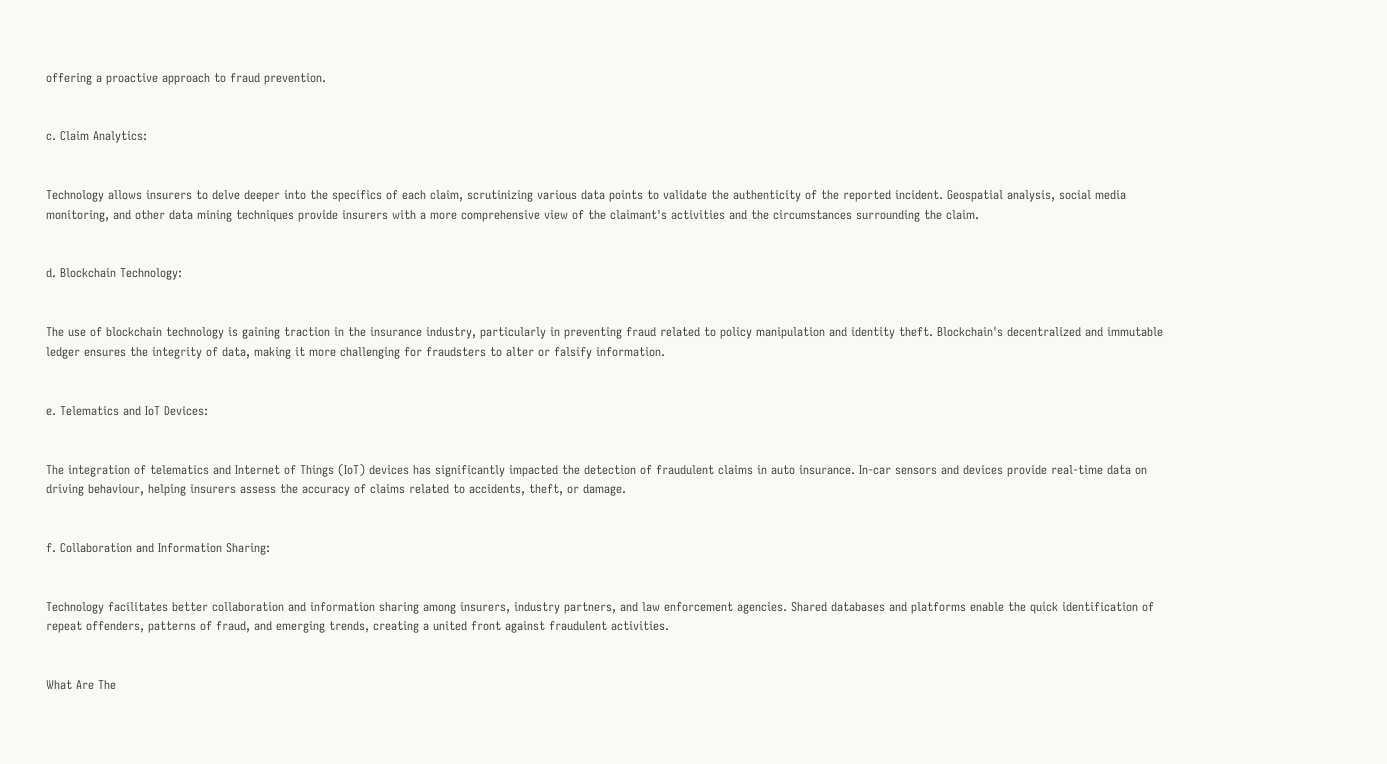offering a proactive approach to fraud prevention.


c. Claim Analytics:


Technology allows insurers to delve deeper into the specifics of each claim, scrutinizing various data points to validate the authenticity of the reported incident. Geospatial analysis, social media monitoring, and other data mining techniques provide insurers with a more comprehensive view of the claimant's activities and the circumstances surrounding the claim.


d. Blockchain Technology:


The use of blockchain technology is gaining traction in the insurance industry, particularly in preventing fraud related to policy manipulation and identity theft. Blockchain's decentralized and immutable ledger ensures the integrity of data, making it more challenging for fraudsters to alter or falsify information.


e. Telematics and IoT Devices:


The integration of telematics and Internet of Things (IoT) devices has significantly impacted the detection of fraudulent claims in auto insurance. In-car sensors and devices provide real-time data on driving behaviour, helping insurers assess the accuracy of claims related to accidents, theft, or damage.


f. Collaboration and Information Sharing:


Technology facilitates better collaboration and information sharing among insurers, industry partners, and law enforcement agencies. Shared databases and platforms enable the quick identification of repeat offenders, patterns of fraud, and emerging trends, creating a united front against fraudulent activities.


What Are The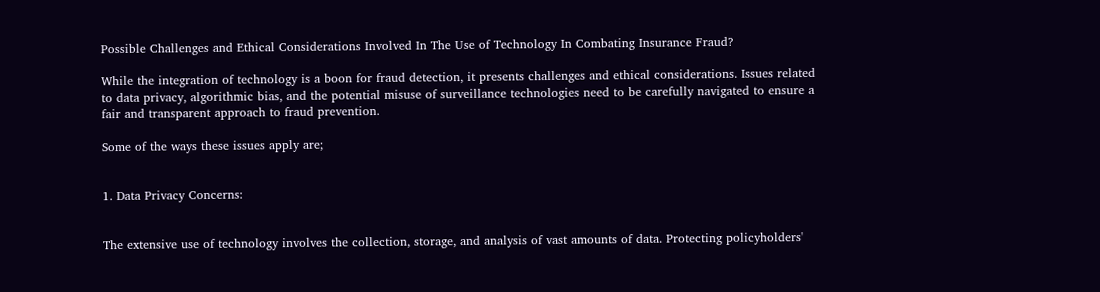Possible Challenges and Ethical Considerations Involved In The Use of Technology In Combating Insurance Fraud?

While the integration of technology is a boon for fraud detection, it presents challenges and ethical considerations. Issues related to data privacy, algorithmic bias, and the potential misuse of surveillance technologies need to be carefully navigated to ensure a fair and transparent approach to fraud prevention.

Some of the ways these issues apply are;


1. Data Privacy Concerns:


The extensive use of technology involves the collection, storage, and analysis of vast amounts of data. Protecting policyholders'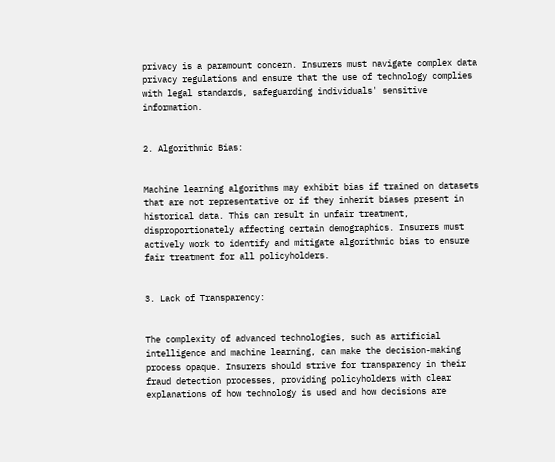privacy is a paramount concern. Insurers must navigate complex data privacy regulations and ensure that the use of technology complies with legal standards, safeguarding individuals' sensitive information.


2. Algorithmic Bias:


Machine learning algorithms may exhibit bias if trained on datasets that are not representative or if they inherit biases present in historical data. This can result in unfair treatment, disproportionately affecting certain demographics. Insurers must actively work to identify and mitigate algorithmic bias to ensure fair treatment for all policyholders.


3. Lack of Transparency:


The complexity of advanced technologies, such as artificial intelligence and machine learning, can make the decision-making process opaque. Insurers should strive for transparency in their fraud detection processes, providing policyholders with clear explanations of how technology is used and how decisions are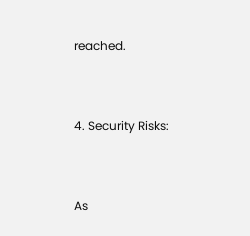reached.


4. Security Risks:


As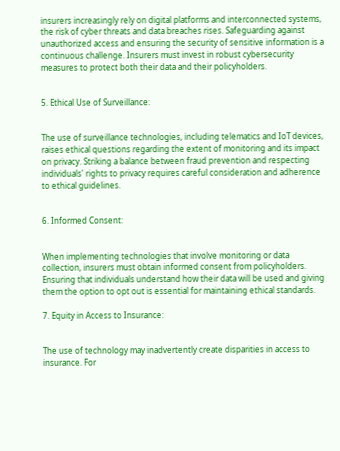insurers increasingly rely on digital platforms and interconnected systems, the risk of cyber threats and data breaches rises. Safeguarding against unauthorized access and ensuring the security of sensitive information is a continuous challenge. Insurers must invest in robust cybersecurity measures to protect both their data and their policyholders.


5. Ethical Use of Surveillance:


The use of surveillance technologies, including telematics and IoT devices, raises ethical questions regarding the extent of monitoring and its impact on privacy. Striking a balance between fraud prevention and respecting individuals' rights to privacy requires careful consideration and adherence to ethical guidelines.


6. Informed Consent:


When implementing technologies that involve monitoring or data collection, insurers must obtain informed consent from policyholders. Ensuring that individuals understand how their data will be used and giving them the option to opt out is essential for maintaining ethical standards.

7. Equity in Access to Insurance:


The use of technology may inadvertently create disparities in access to insurance. For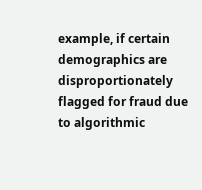example, if certain demographics are disproportionately flagged for fraud due to algorithmic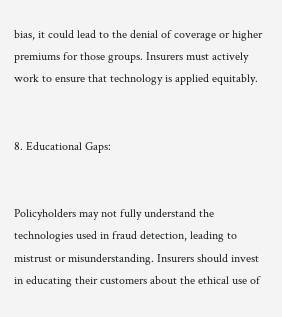bias, it could lead to the denial of coverage or higher premiums for those groups. Insurers must actively work to ensure that technology is applied equitably.


8. Educational Gaps:


Policyholders may not fully understand the technologies used in fraud detection, leading to mistrust or misunderstanding. Insurers should invest in educating their customers about the ethical use of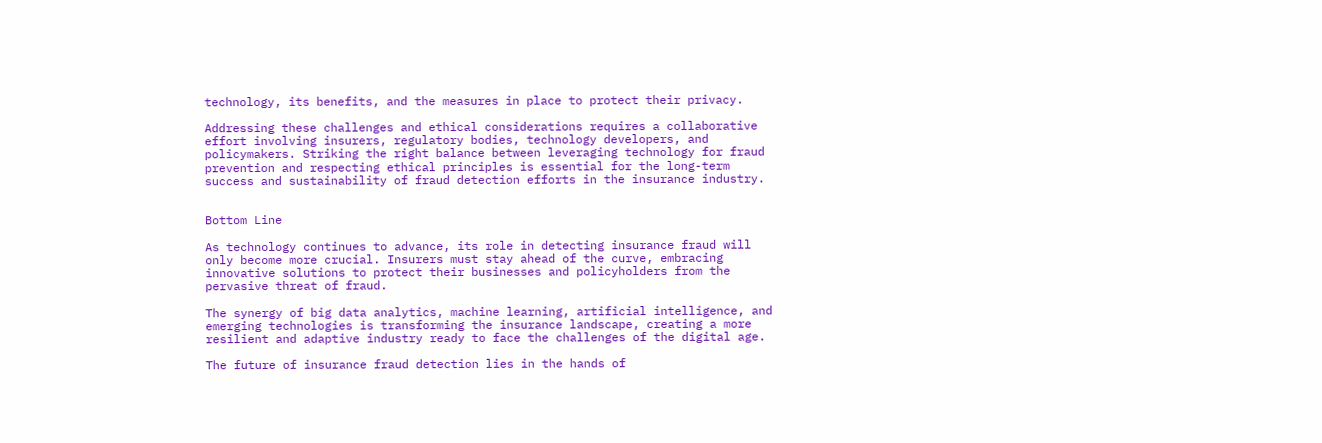technology, its benefits, and the measures in place to protect their privacy.

Addressing these challenges and ethical considerations requires a collaborative effort involving insurers, regulatory bodies, technology developers, and policymakers. Striking the right balance between leveraging technology for fraud prevention and respecting ethical principles is essential for the long-term success and sustainability of fraud detection efforts in the insurance industry.


Bottom Line

As technology continues to advance, its role in detecting insurance fraud will only become more crucial. Insurers must stay ahead of the curve, embracing innovative solutions to protect their businesses and policyholders from the pervasive threat of fraud.

The synergy of big data analytics, machine learning, artificial intelligence, and emerging technologies is transforming the insurance landscape, creating a more resilient and adaptive industry ready to face the challenges of the digital age.

The future of insurance fraud detection lies in the hands of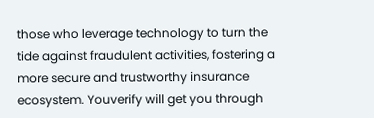those who leverage technology to turn the tide against fraudulent activities, fostering a more secure and trustworthy insurance ecosystem. Youverify will get you through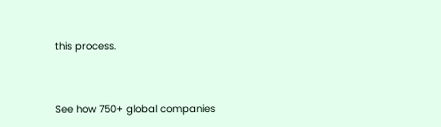this process.


See how 750+ global companies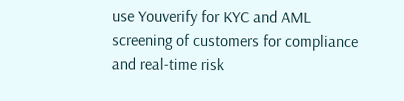use Youverify for KYC and AML screening of customers for compliance and real-time risk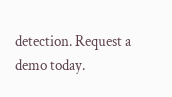detection. Request a demo today.